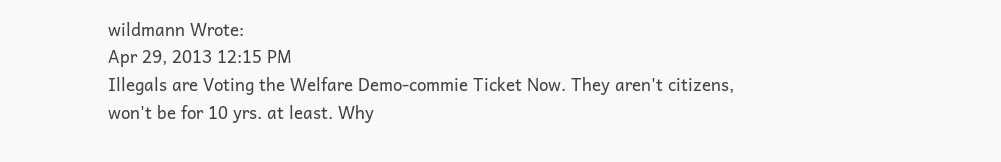wildmann Wrote:
Apr 29, 2013 12:15 PM
Illegals are Voting the Welfare Demo-commie Ticket Now. They aren't citizens, won't be for 10 yrs. at least. Why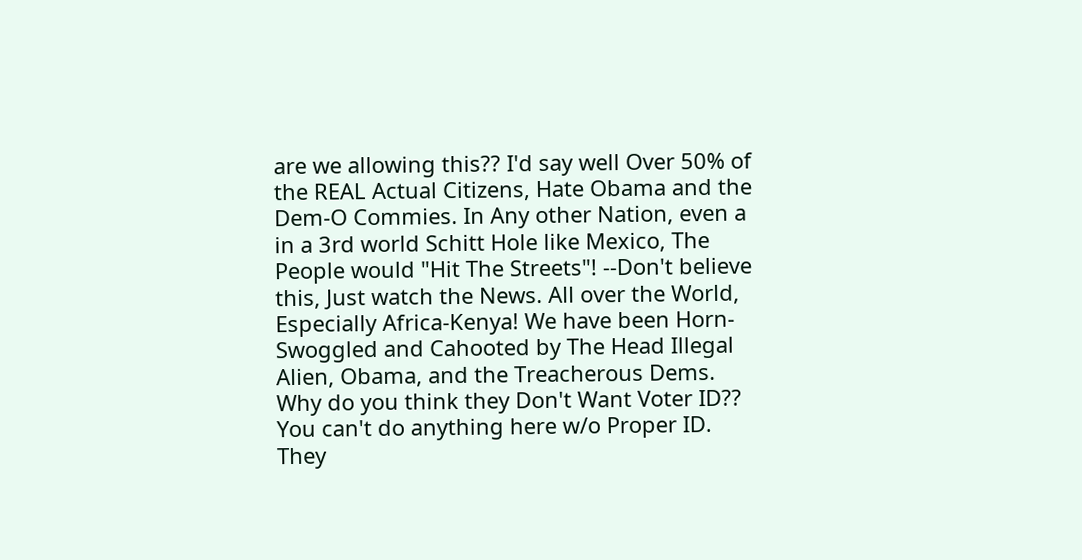are we allowing this?? I'd say well Over 50% of the REAL Actual Citizens, Hate Obama and the Dem-O Commies. In Any other Nation, even a in a 3rd world Schitt Hole like Mexico, The People would "Hit The Streets"! --Don't believe this, Just watch the News. All over the World, Especially Africa-Kenya! We have been Horn- Swoggled and Cahooted by The Head Illegal Alien, Obama, and the Treacherous Dems. Why do you think they Don't Want Voter ID?? You can't do anything here w/o Proper ID. They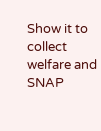Show it to collect welfare and SNAP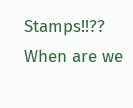Stamps!!?? When are we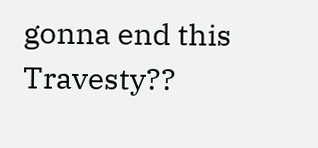gonna end this Travesty??